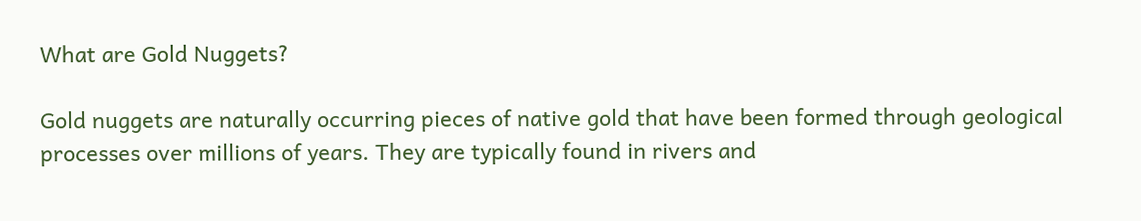What are Gold Nuggets?

Gold nuggets are naturally occurring pieces of native gold that have been formed through geological processes over millions of years. They are typically found in rivers and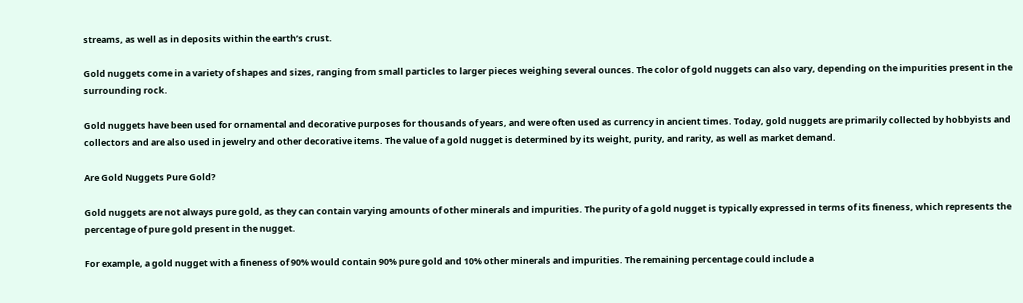streams, as well as in deposits within the earth’s crust.

Gold nuggets come in a variety of shapes and sizes, ranging from small particles to larger pieces weighing several ounces. The color of gold nuggets can also vary, depending on the impurities present in the surrounding rock.

Gold nuggets have been used for ornamental and decorative purposes for thousands of years, and were often used as currency in ancient times. Today, gold nuggets are primarily collected by hobbyists and collectors and are also used in jewelry and other decorative items. The value of a gold nugget is determined by its weight, purity, and rarity, as well as market demand.

Are Gold Nuggets Pure Gold?

Gold nuggets are not always pure gold, as they can contain varying amounts of other minerals and impurities. The purity of a gold nugget is typically expressed in terms of its fineness, which represents the percentage of pure gold present in the nugget.

For example, a gold nugget with a fineness of 90% would contain 90% pure gold and 10% other minerals and impurities. The remaining percentage could include a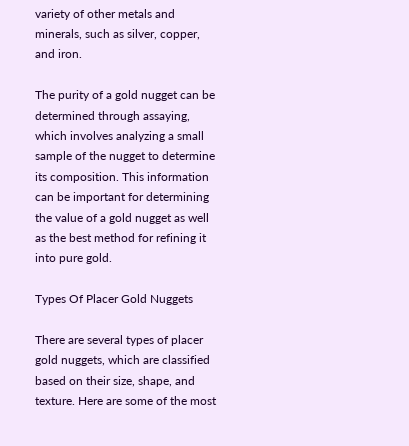variety of other metals and minerals, such as silver, copper, and iron.

The purity of a gold nugget can be determined through assaying, which involves analyzing a small sample of the nugget to determine its composition. This information can be important for determining the value of a gold nugget as well as the best method for refining it into pure gold.

Types Of Placer Gold Nuggets

There are several types of placer gold nuggets, which are classified based on their size, shape, and texture. Here are some of the most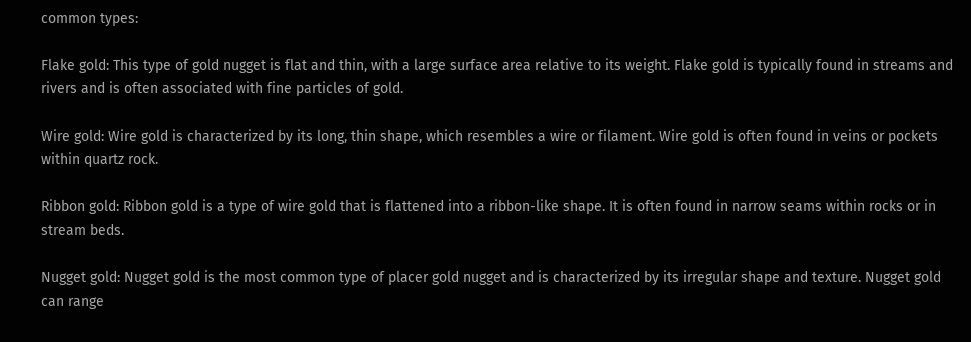common types:

Flake gold: This type of gold nugget is flat and thin, with a large surface area relative to its weight. Flake gold is typically found in streams and rivers and is often associated with fine particles of gold.

Wire gold: Wire gold is characterized by its long, thin shape, which resembles a wire or filament. Wire gold is often found in veins or pockets within quartz rock.

Ribbon gold: Ribbon gold is a type of wire gold that is flattened into a ribbon-like shape. It is often found in narrow seams within rocks or in stream beds.

Nugget gold: Nugget gold is the most common type of placer gold nugget and is characterized by its irregular shape and texture. Nugget gold can range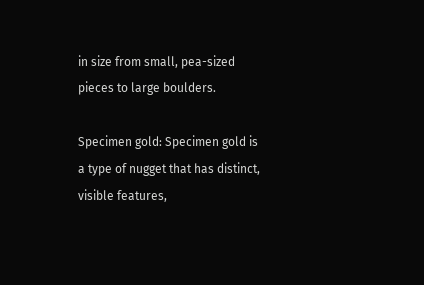in size from small, pea-sized pieces to large boulders.

Specimen gold: Specimen gold is a type of nugget that has distinct, visible features,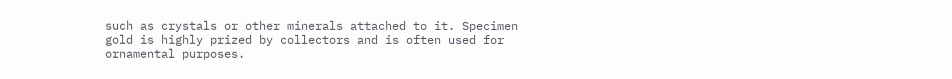such as crystals or other minerals attached to it. Specimen gold is highly prized by collectors and is often used for ornamental purposes.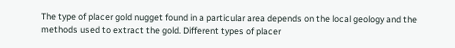The type of placer gold nugget found in a particular area depends on the local geology and the methods used to extract the gold. Different types of placer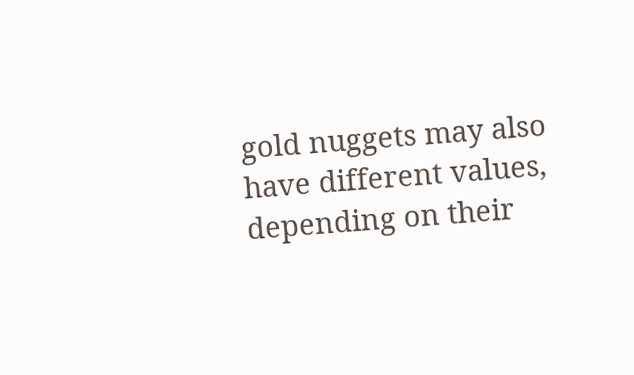gold nuggets may also have different values, depending on their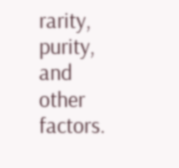rarity, purity, and other factors.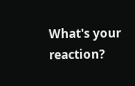What's your reaction?